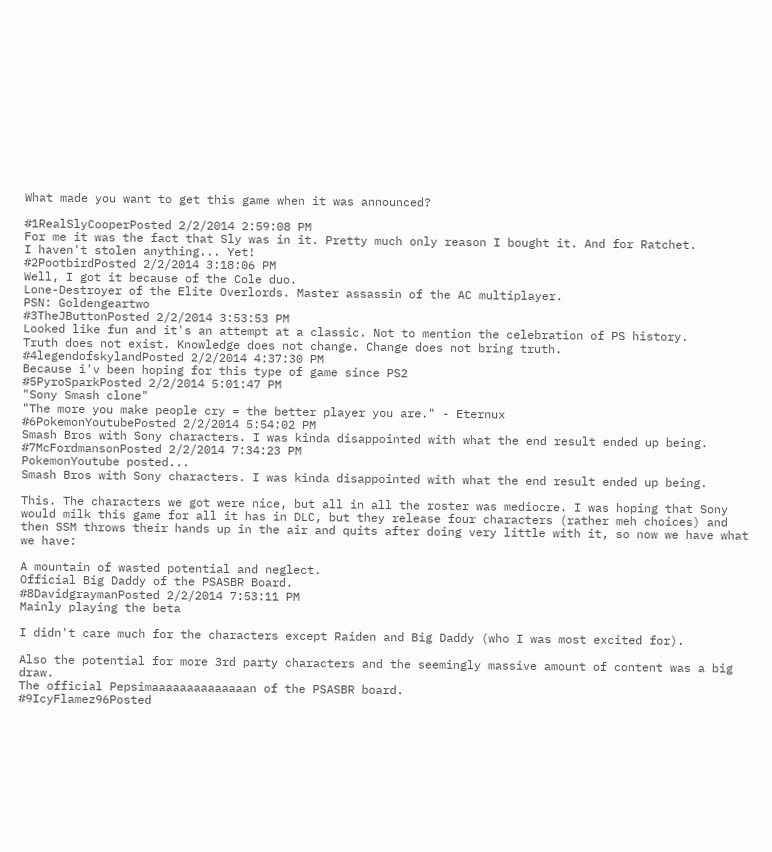What made you want to get this game when it was announced?

#1RealSlyCooperPosted 2/2/2014 2:59:08 PM
For me it was the fact that Sly was in it. Pretty much only reason I bought it. And for Ratchet.
I haven't stolen anything... Yet!
#2PootbirdPosted 2/2/2014 3:18:06 PM
Well, I got it because of the Cole duo.
Lone-Destroyer of the Elite Overlords. Master assassin of the AC multiplayer.
PSN: Goldengeartwo
#3TheJButtonPosted 2/2/2014 3:53:53 PM
Looked like fun and it's an attempt at a classic. Not to mention the celebration of PS history.
Truth does not exist. Knowledge does not change. Change does not bring truth.
#4legendofskylandPosted 2/2/2014 4:37:30 PM
Because i'v been hoping for this type of game since PS2
#5PyroSparkPosted 2/2/2014 5:01:47 PM
"Sony Smash clone"
"The more you make people cry = the better player you are." - Eternux
#6PokemonYoutubePosted 2/2/2014 5:54:02 PM
Smash Bros with Sony characters. I was kinda disappointed with what the end result ended up being.
#7McFordmansonPosted 2/2/2014 7:34:23 PM
PokemonYoutube posted...
Smash Bros with Sony characters. I was kinda disappointed with what the end result ended up being.

This. The characters we got were nice, but all in all the roster was mediocre. I was hoping that Sony would milk this game for all it has in DLC, but they release four characters (rather meh choices) and then SSM throws their hands up in the air and quits after doing very little with it, so now we have what we have:

A mountain of wasted potential and neglect.
Official Big Daddy of the PSASBR Board.
#8DavidgraymanPosted 2/2/2014 7:53:11 PM
Mainly playing the beta

I didn't care much for the characters except Raiden and Big Daddy (who I was most excited for).

Also the potential for more 3rd party characters and the seemingly massive amount of content was a big draw.
The official Pepsimaaaaaaaaaaaaaan of the PSASBR board.
#9IcyFlamez96Posted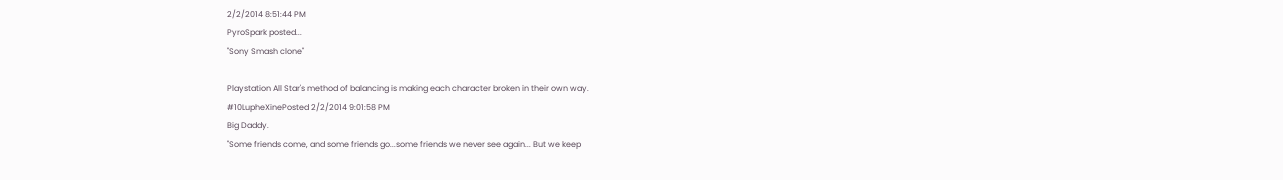2/2/2014 8:51:44 PM
PyroSpark posted...
"Sony Smash clone"

Playstation All Star's method of balancing is making each character broken in their own way.
#10LupheXinePosted 2/2/2014 9:01:58 PM
Big Daddy.
"Some friends come, and some friends go...some friends we never see again... But we keep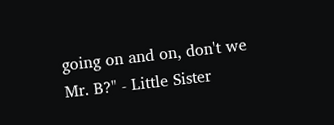going on and on, don't we Mr. B?" - Little Sister